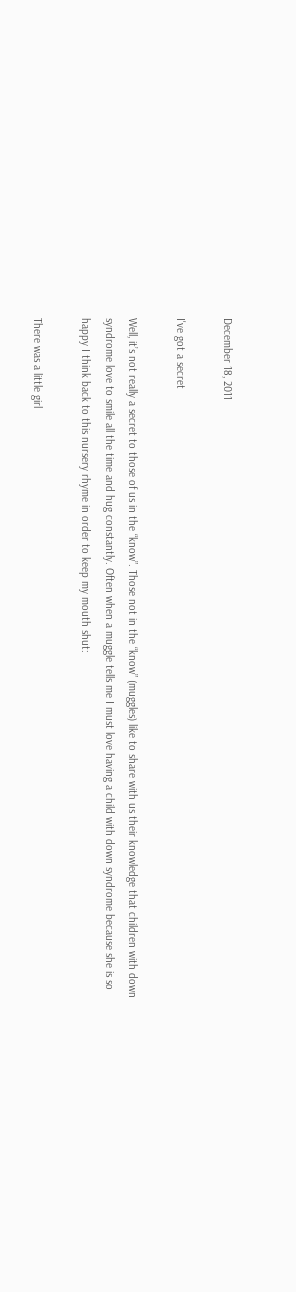December 18, 2011

I've got a secret

Well, it’s not really a secret to those of us in the “know”. Those not in the “know” (muggles) like to share with us their knowledge that children with down syndrome love to smile all the time and hug constantly. Often when a muggle tells me I must love having a child with down syndrome because she is so happy I think back to this nursery rhyme in order to keep my mouth shut:

There was a little girl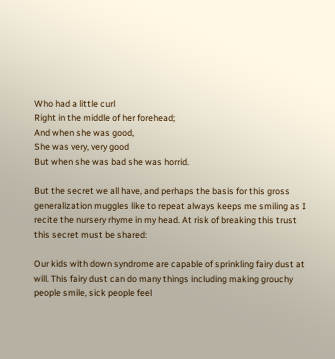Who had a little curl
Right in the middle of her forehead;
And when she was good,
She was very, very good
But when she was bad she was horrid.

But the secret we all have, and perhaps the basis for this gross generalization muggles like to repeat always keeps me smiling as I recite the nursery rhyme in my head. At risk of breaking this trust this secret must be shared:

Our kids with down syndrome are capable of sprinkling fairy dust at will. This fairy dust can do many things including making grouchy people smile, sick people feel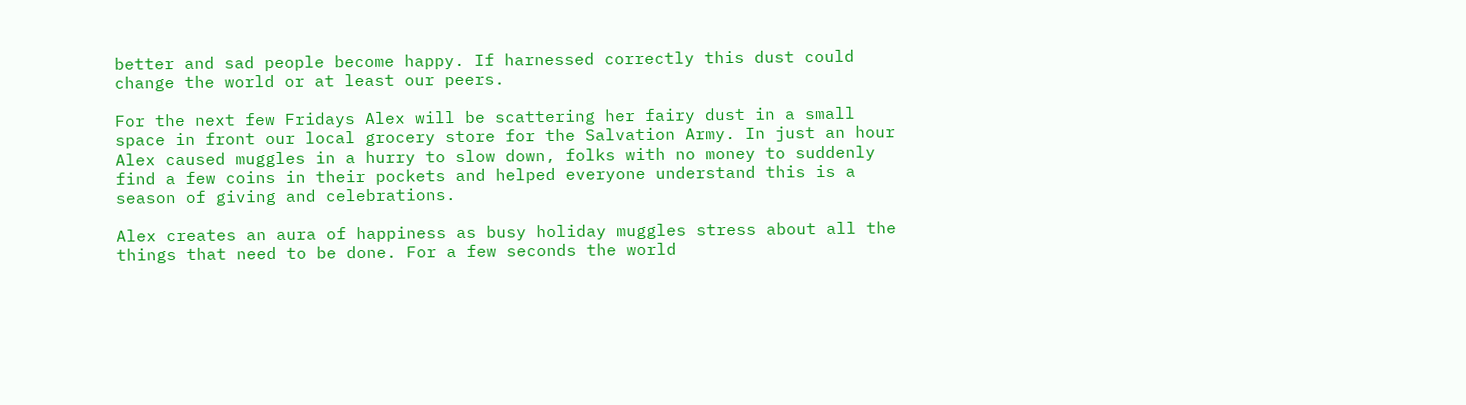better and sad people become happy. If harnessed correctly this dust could change the world or at least our peers.

For the next few Fridays Alex will be scattering her fairy dust in a small space in front our local grocery store for the Salvation Army. In just an hour Alex caused muggles in a hurry to slow down, folks with no money to suddenly find a few coins in their pockets and helped everyone understand this is a season of giving and celebrations.

Alex creates an aura of happiness as busy holiday muggles stress about all the things that need to be done. For a few seconds the world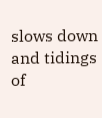slows down and tidings of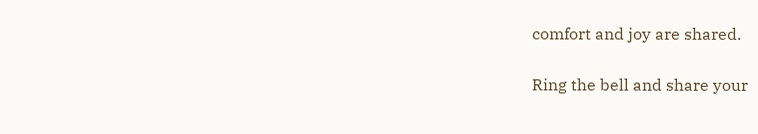comfort and joy are shared.

Ring the bell and share your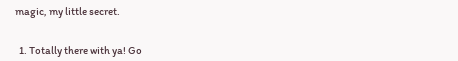magic, my little secret.


  1. Totally there with ya! Go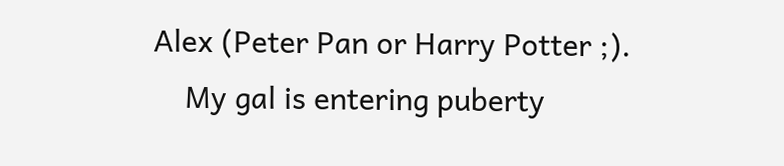Alex (Peter Pan or Harry Potter ;).
    My gal is entering puberty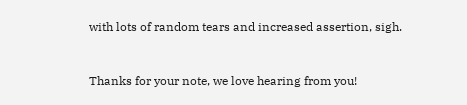with lots of random tears and increased assertion, sigh.


Thanks for your note, we love hearing from you!